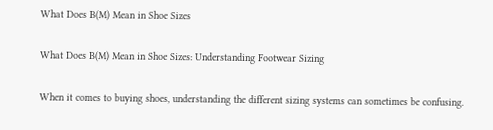What Does B(M) Mean in Shoe Sizes

What Does B(M) Mean in Shoe Sizes: Understanding Footwear Sizing

When it comes to buying shoes, understanding the different sizing systems can sometimes be confusing.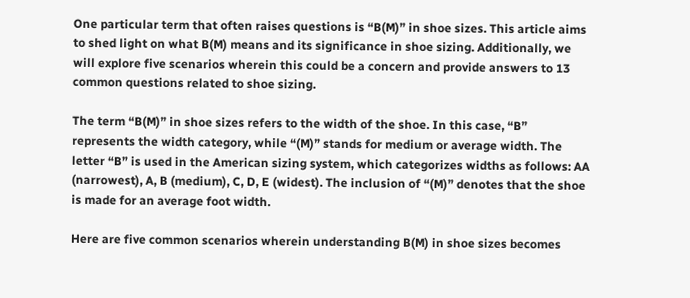One particular term that often raises questions is “B(M)” in shoe sizes. This article aims to shed light on what B(M) means and its significance in shoe sizing. Additionally, we will explore five scenarios wherein this could be a concern and provide answers to 13 common questions related to shoe sizing.

The term “B(M)” in shoe sizes refers to the width of the shoe. In this case, “B” represents the width category, while “(M)” stands for medium or average width. The letter “B” is used in the American sizing system, which categorizes widths as follows: AA (narrowest), A, B (medium), C, D, E (widest). The inclusion of “(M)” denotes that the shoe is made for an average foot width.

Here are five common scenarios wherein understanding B(M) in shoe sizes becomes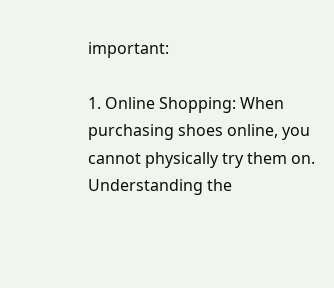important:

1. Online Shopping: When purchasing shoes online, you cannot physically try them on. Understanding the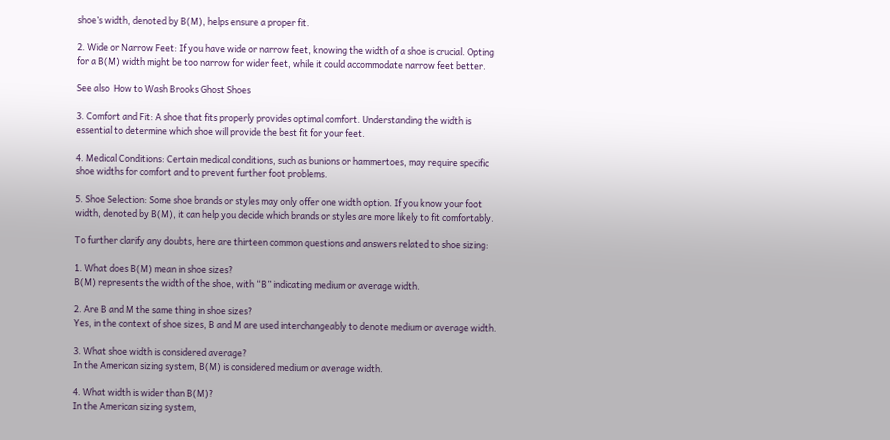shoe’s width, denoted by B(M), helps ensure a proper fit.

2. Wide or Narrow Feet: If you have wide or narrow feet, knowing the width of a shoe is crucial. Opting for a B(M) width might be too narrow for wider feet, while it could accommodate narrow feet better.

See also  How to Wash Brooks Ghost Shoes

3. Comfort and Fit: A shoe that fits properly provides optimal comfort. Understanding the width is essential to determine which shoe will provide the best fit for your feet.

4. Medical Conditions: Certain medical conditions, such as bunions or hammertoes, may require specific shoe widths for comfort and to prevent further foot problems.

5. Shoe Selection: Some shoe brands or styles may only offer one width option. If you know your foot width, denoted by B(M), it can help you decide which brands or styles are more likely to fit comfortably.

To further clarify any doubts, here are thirteen common questions and answers related to shoe sizing:

1. What does B(M) mean in shoe sizes?
B(M) represents the width of the shoe, with “B” indicating medium or average width.

2. Are B and M the same thing in shoe sizes?
Yes, in the context of shoe sizes, B and M are used interchangeably to denote medium or average width.

3. What shoe width is considered average?
In the American sizing system, B(M) is considered medium or average width.

4. What width is wider than B(M)?
In the American sizing system,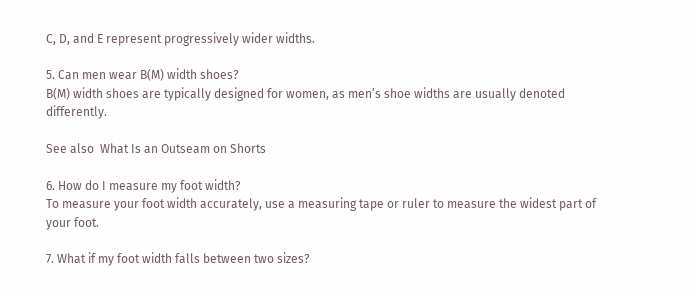C, D, and E represent progressively wider widths.

5. Can men wear B(M) width shoes?
B(M) width shoes are typically designed for women, as men’s shoe widths are usually denoted differently.

See also  What Is an Outseam on Shorts

6. How do I measure my foot width?
To measure your foot width accurately, use a measuring tape or ruler to measure the widest part of your foot.

7. What if my foot width falls between two sizes?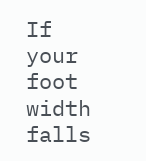If your foot width falls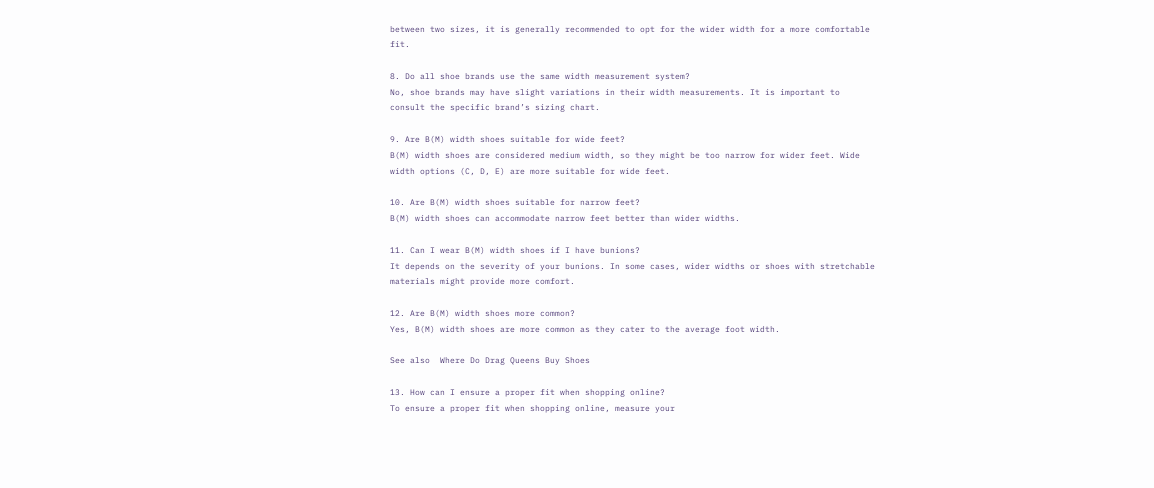between two sizes, it is generally recommended to opt for the wider width for a more comfortable fit.

8. Do all shoe brands use the same width measurement system?
No, shoe brands may have slight variations in their width measurements. It is important to consult the specific brand’s sizing chart.

9. Are B(M) width shoes suitable for wide feet?
B(M) width shoes are considered medium width, so they might be too narrow for wider feet. Wide width options (C, D, E) are more suitable for wide feet.

10. Are B(M) width shoes suitable for narrow feet?
B(M) width shoes can accommodate narrow feet better than wider widths.

11. Can I wear B(M) width shoes if I have bunions?
It depends on the severity of your bunions. In some cases, wider widths or shoes with stretchable materials might provide more comfort.

12. Are B(M) width shoes more common?
Yes, B(M) width shoes are more common as they cater to the average foot width.

See also  Where Do Drag Queens Buy Shoes

13. How can I ensure a proper fit when shopping online?
To ensure a proper fit when shopping online, measure your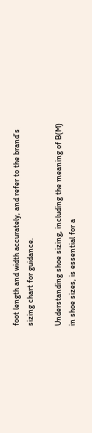foot length and width accurately, and refer to the brand’s sizing chart for guidance.

Understanding shoe sizing, including the meaning of B(M) in shoe sizes, is essential for a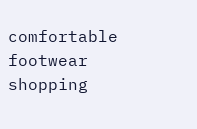comfortable footwear shopping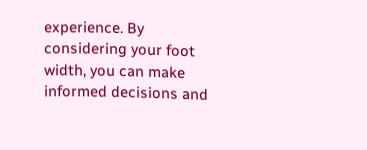experience. By considering your foot width, you can make informed decisions and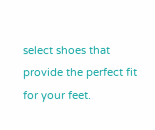select shoes that provide the perfect fit for your feet.